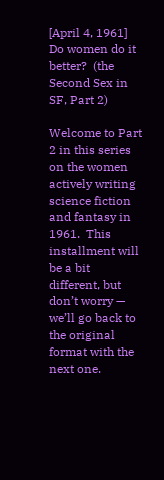[April 4, 1961] Do women do it better?  (the Second Sex in SF, Part 2)

Welcome to Part 2 in this series on the women actively writing science fiction and fantasy in 1961.  This installment will be a bit different, but don’t worry — we’ll go back to the original format with the next one.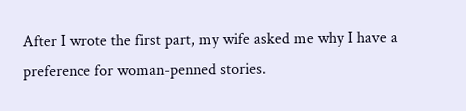After I wrote the first part, my wife asked me why I have a preference for woman-penned stories.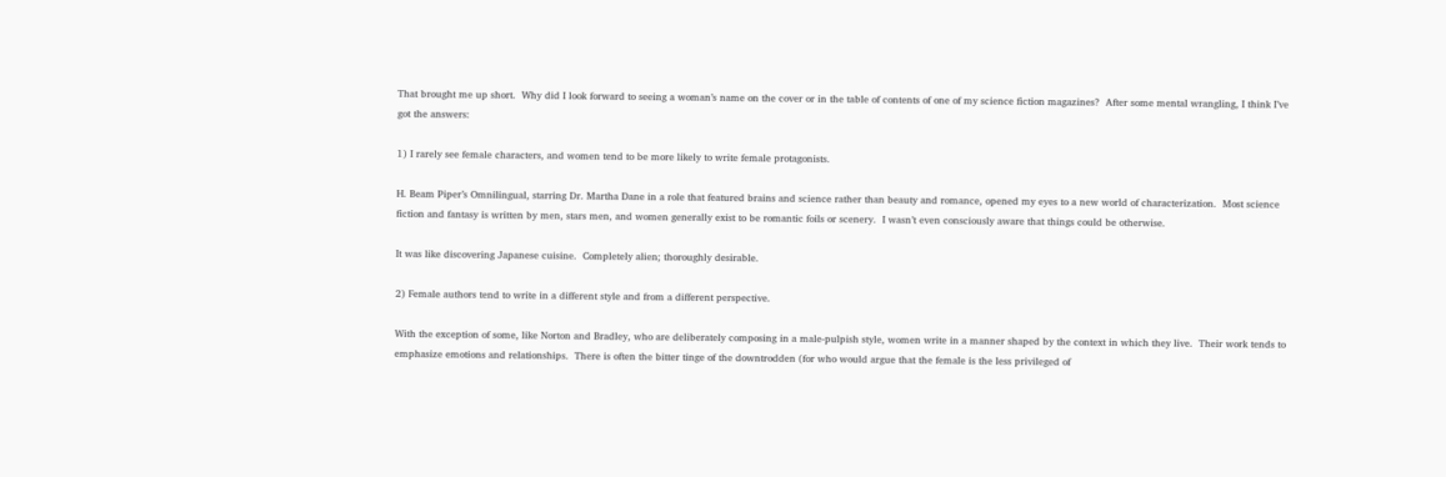That brought me up short.  Why did I look forward to seeing a woman’s name on the cover or in the table of contents of one of my science fiction magazines?  After some mental wrangling, I think I’ve got the answers:

1) I rarely see female characters, and women tend to be more likely to write female protagonists.

H. Beam Piper’s Omnilingual, starring Dr. Martha Dane in a role that featured brains and science rather than beauty and romance, opened my eyes to a new world of characterization.  Most science fiction and fantasy is written by men, stars men, and women generally exist to be romantic foils or scenery.  I wasn’t even consciously aware that things could be otherwise.

It was like discovering Japanese cuisine.  Completely alien; thoroughly desirable.

2) Female authors tend to write in a different style and from a different perspective.

With the exception of some, like Norton and Bradley, who are deliberately composing in a male-pulpish style, women write in a manner shaped by the context in which they live.  Their work tends to emphasize emotions and relationships.  There is often the bitter tinge of the downtrodden (for who would argue that the female is the less privileged of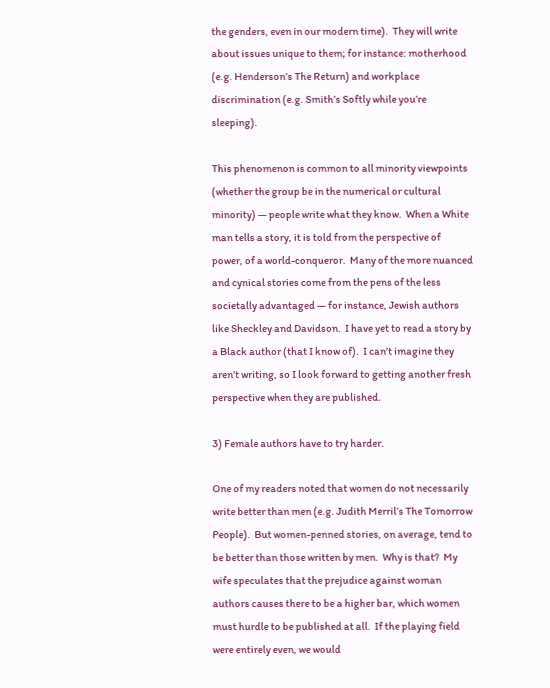the genders, even in our modern time).  They will write about issues unique to them; for instance: motherhood (e.g. Henderson’s The Return) and workplace discrimination (e.g. Smith’s Softly while you’re sleeping).

This phenomenon is common to all minority viewpoints (whether the group be in the numerical or cultural minority) — people write what they know.  When a White man tells a story, it is told from the perspective of power, of a world-conqueror.  Many of the more nuanced and cynical stories come from the pens of the less societally advantaged — for instance, Jewish authors like Sheckley and Davidson.  I have yet to read a story by a Black author (that I know of).  I can’t imagine they aren’t writing, so I look forward to getting another fresh perspective when they are published.

3) Female authors have to try harder.

One of my readers noted that women do not necessarily write better than men (e.g. Judith Merril’s The Tomorrow People).  But women-penned stories, on average, tend to be better than those written by men.  Why is that?  My wife speculates that the prejudice against woman authors causes there to be a higher bar, which women must hurdle to be published at all.  If the playing field were entirely even, we would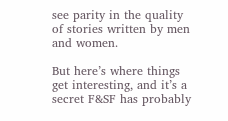see parity in the quality of stories written by men and women.

But here’s where things get interesting, and it’s a secret F&SF has probably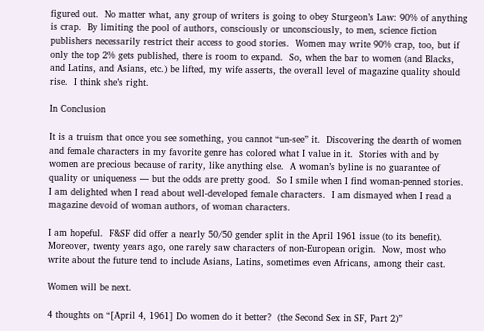figured out.  No matter what, any group of writers is going to obey Sturgeon’s Law: 90% of anything is crap.  By limiting the pool of authors, consciously or unconsciously, to men, science fiction publishers necessarily restrict their access to good stories.  Women may write 90% crap, too, but if only the top 2% gets published, there is room to expand.  So, when the bar to women (and Blacks, and Latins, and Asians, etc.) be lifted, my wife asserts, the overall level of magazine quality should rise.  I think she’s right.

In Conclusion

It is a truism that once you see something, you cannot “un-see” it.  Discovering the dearth of women and female characters in my favorite genre has colored what I value in it.  Stories with and by women are precious because of rarity, like anything else.  A woman’s byline is no guarantee of quality or uniqueness — but the odds are pretty good.  So I smile when I find woman-penned stories.  I am delighted when I read about well-developed female characters.  I am dismayed when I read a magazine devoid of woman authors, of woman characters.

I am hopeful.  F&SF did offer a nearly 50/50 gender split in the April 1961 issue (to its benefit).  Moreover, twenty years ago, one rarely saw characters of non-European origin.  Now, most who write about the future tend to include Asians, Latins, sometimes even Africans, among their cast.

Women will be next.

4 thoughts on “[April 4, 1961] Do women do it better?  (the Second Sex in SF, Part 2)”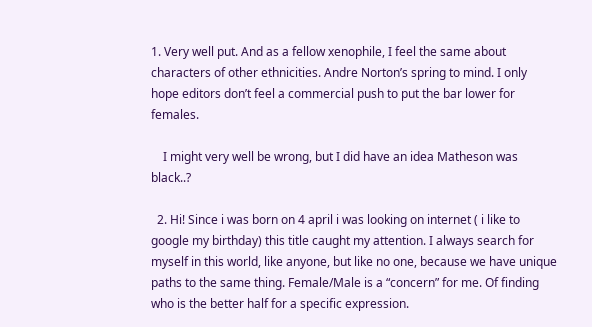1. Very well put. And as a fellow xenophile, I feel the same about characters of other ethnicities. Andre Norton’s spring to mind. I only hope editors don’t feel a commercial push to put the bar lower for females.

    I might very well be wrong, but I did have an idea Matheson was black..?

  2. Hi! Since i was born on 4 april i was looking on internet ( i like to google my birthday) this title caught my attention. I always search for myself in this world, like anyone, but like no one, because we have unique paths to the same thing. Female/Male is a “concern” for me. Of finding who is the better half for a specific expression.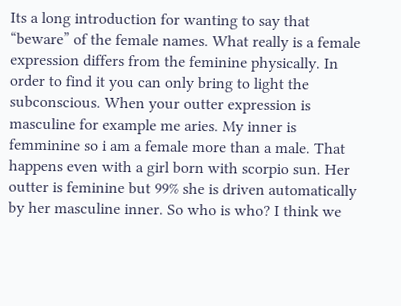Its a long introduction for wanting to say that “beware” of the female names. What really is a female expression differs from the feminine physically. In order to find it you can only bring to light the subconscious. When your outter expression is masculine for example me aries. My inner is femminine so i am a female more than a male. That happens even with a girl born with scorpio sun. Her outter is feminine but 99% she is driven automatically by her masculine inner. So who is who? I think we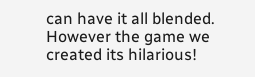can have it all blended. However the game we created its hilarious!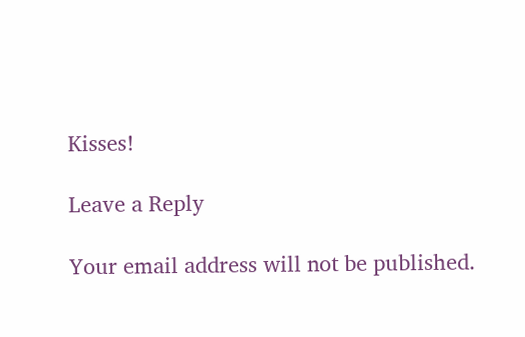Kisses!

Leave a Reply

Your email address will not be published.